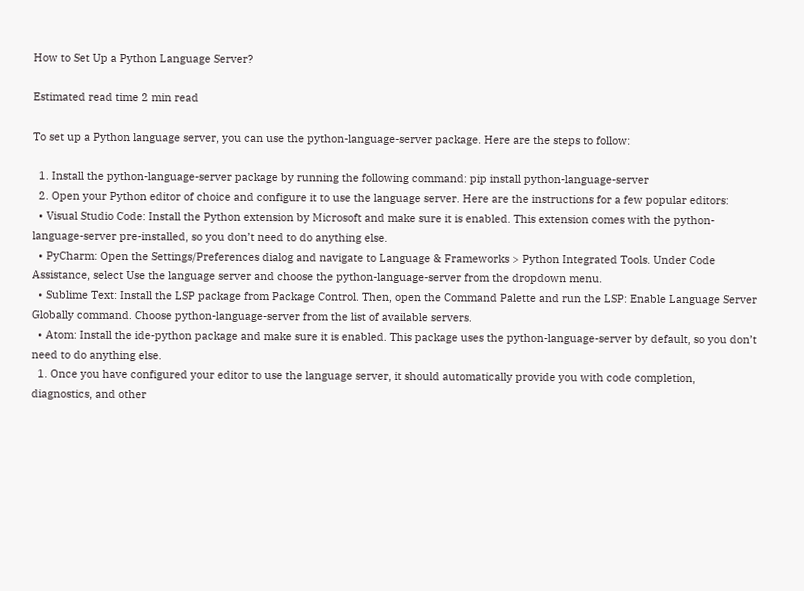How to Set Up a Python Language Server?

Estimated read time 2 min read

To set up a Python language server, you can use the python-language-server package. Here are the steps to follow:

  1. Install the python-language-server package by running the following command: pip install python-language-server
  2. Open your Python editor of choice and configure it to use the language server. Here are the instructions for a few popular editors:
  • Visual Studio Code: Install the Python extension by Microsoft and make sure it is enabled. This extension comes with the python-language-server pre-installed, so you don’t need to do anything else.
  • PyCharm: Open the Settings/Preferences dialog and navigate to Language & Frameworks > Python Integrated Tools. Under Code Assistance, select Use the language server and choose the python-language-server from the dropdown menu.
  • Sublime Text: Install the LSP package from Package Control. Then, open the Command Palette and run the LSP: Enable Language Server Globally command. Choose python-language-server from the list of available servers.
  • Atom: Install the ide-python package and make sure it is enabled. This package uses the python-language-server by default, so you don’t need to do anything else.
  1. Once you have configured your editor to use the language server, it should automatically provide you with code completion, diagnostics, and other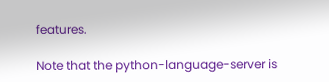features.

Note that the python-language-server is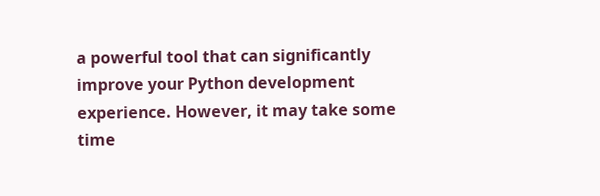a powerful tool that can significantly improve your Python development experience. However, it may take some time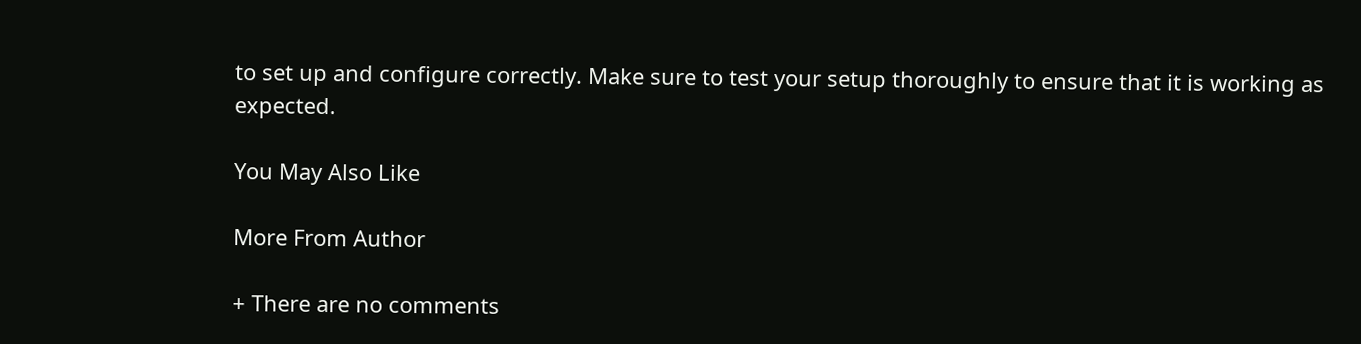to set up and configure correctly. Make sure to test your setup thoroughly to ensure that it is working as expected.

You May Also Like

More From Author

+ There are no comments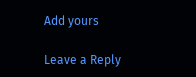Add yours

Leave a Reply